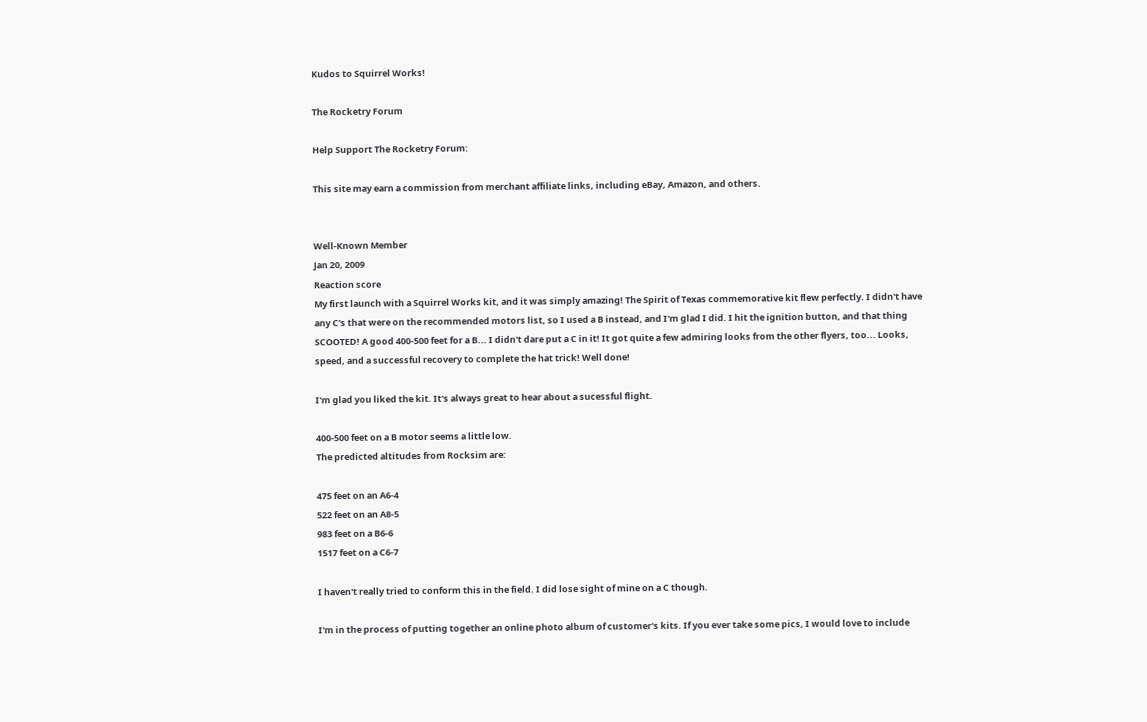Kudos to Squirrel Works!

The Rocketry Forum

Help Support The Rocketry Forum:

This site may earn a commission from merchant affiliate links, including eBay, Amazon, and others.


Well-Known Member
Jan 20, 2009
Reaction score
My first launch with a Squirrel Works kit, and it was simply amazing! The Spirit of Texas commemorative kit flew perfectly. I didn't have any C's that were on the recommended motors list, so I used a B instead, and I'm glad I did. I hit the ignition button, and that thing SCOOTED! A good 400-500 feet for a B... I didn't dare put a C in it! It got quite a few admiring looks from the other flyers, too... Looks, speed, and a successful recovery to complete the hat trick! Well done!

I'm glad you liked the kit. It's always great to hear about a sucessful flight.

400-500 feet on a B motor seems a little low.
The predicted altitudes from Rocksim are:

475 feet on an A6-4
522 feet on an A8-5
983 feet on a B6-6
1517 feet on a C6-7

I haven't really tried to conform this in the field. I did lose sight of mine on a C though.

I'm in the process of putting together an online photo album of customer's kits. If you ever take some pics, I would love to include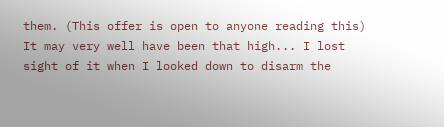them. (This offer is open to anyone reading this)
It may very well have been that high... I lost sight of it when I looked down to disarm the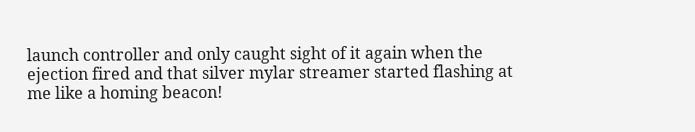launch controller and only caught sight of it again when the ejection fired and that silver mylar streamer started flashing at me like a homing beacon!